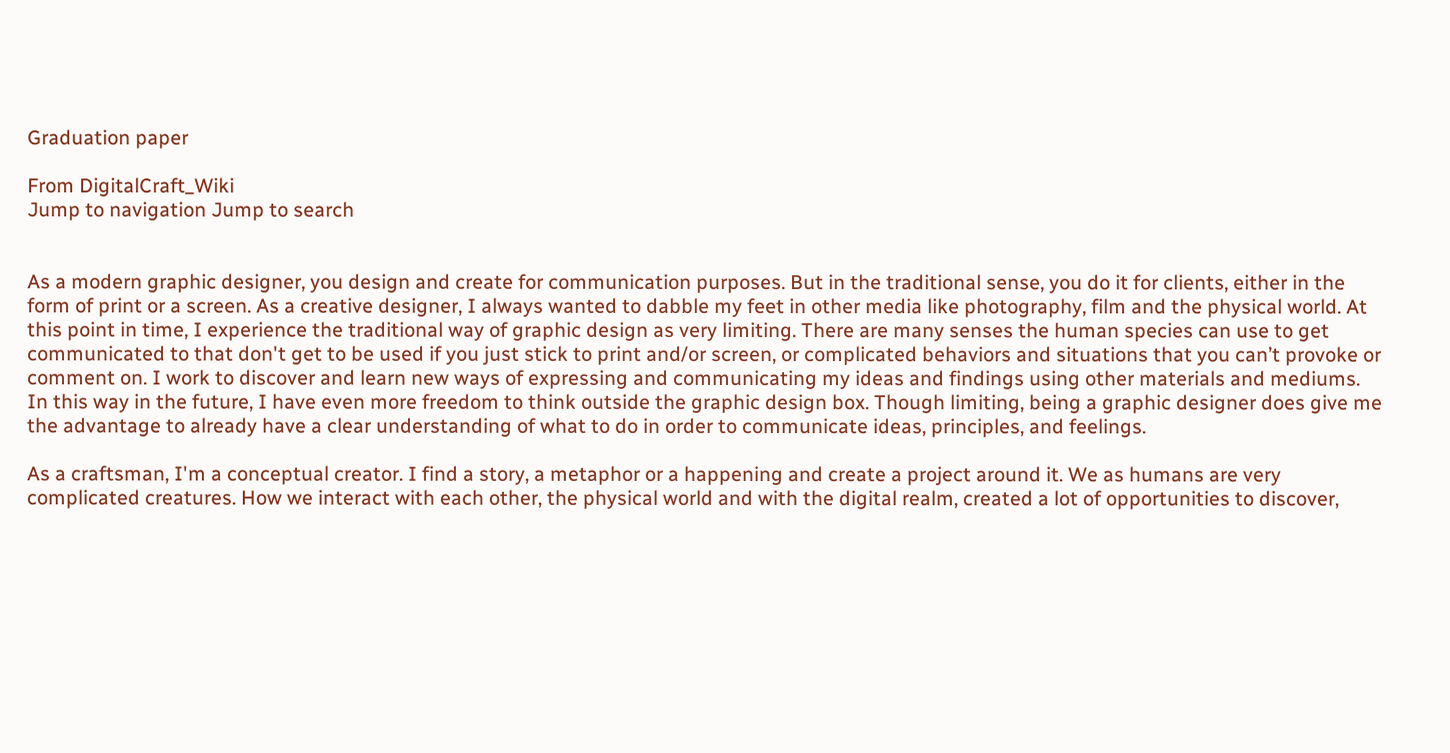Graduation paper

From DigitalCraft_Wiki
Jump to navigation Jump to search


As a modern graphic designer, you design and create for communication purposes. But in the traditional sense, you do it for clients, either in the form of print or a screen. As a creative designer, I always wanted to dabble my feet in other media like photography, film and the physical world. At this point in time, I experience the traditional way of graphic design as very limiting. There are many senses the human species can use to get communicated to that don't get to be used if you just stick to print and/or screen, or complicated behaviors and situations that you can’t provoke or comment on. I work to discover and learn new ways of expressing and communicating my ideas and findings using other materials and mediums. In this way in the future, I have even more freedom to think outside the graphic design box. Though limiting, being a graphic designer does give me the advantage to already have a clear understanding of what to do in order to communicate ideas, principles, and feelings.

As a craftsman, I'm a conceptual creator. I find a story, a metaphor or a happening and create a project around it. We as humans are very complicated creatures. How we interact with each other, the physical world and with the digital realm, created a lot of opportunities to discover,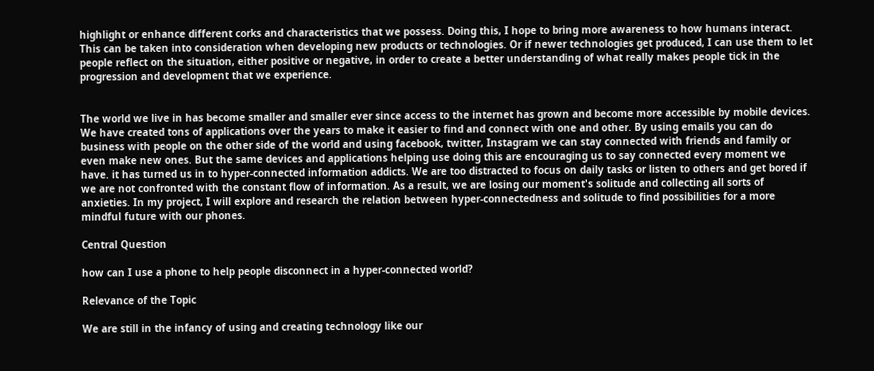highlight or enhance different corks and characteristics that we possess. Doing this, I hope to bring more awareness to how humans interact. This can be taken into consideration when developing new products or technologies. Or if newer technologies get produced, I can use them to let people reflect on the situation, either positive or negative, in order to create a better understanding of what really makes people tick in the progression and development that we experience.


The world we live in has become smaller and smaller ever since access to the internet has grown and become more accessible by mobile devices. We have created tons of applications over the years to make it easier to find and connect with one and other. By using emails you can do business with people on the other side of the world and using facebook, twitter, Instagram we can stay connected with friends and family or even make new ones. But the same devices and applications helping use doing this are encouraging us to say connected every moment we have. it has turned us in to hyper-connected information addicts. We are too distracted to focus on daily tasks or listen to others and get bored if we are not confronted with the constant flow of information. As a result, we are losing our moment's solitude and collecting all sorts of anxieties. In my project, I will explore and research the relation between hyper-connectedness and solitude to find possibilities for a more mindful future with our phones.

Central Question

how can I use a phone to help people disconnect in a hyper-connected world?

Relevance of the Topic

We are still in the infancy of using and creating technology like our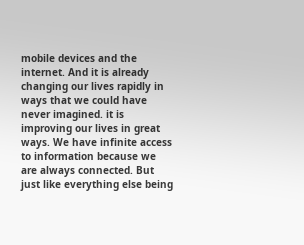mobile devices and the internet. And it is already changing our lives rapidly in ways that we could have never imagined. it is improving our lives in great ways. We have infinite access to information because we are always connected. But just like everything else being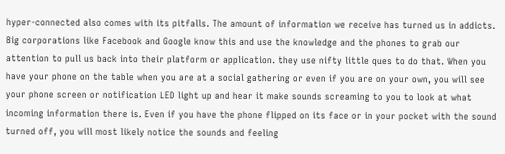hyper-connected also comes with its pitfalls. The amount of information we receive has turned us in addicts. Big corporations like Facebook and Google know this and use the knowledge and the phones to grab our attention to pull us back into their platform or application. they use nifty little ques to do that. When you have your phone on the table when you are at a social gathering or even if you are on your own, you will see your phone screen or notification LED light up and hear it make sounds screaming to you to look at what incoming information there is. Even if you have the phone flipped on its face or in your pocket with the sound turned off, you will most likely notice the sounds and feeling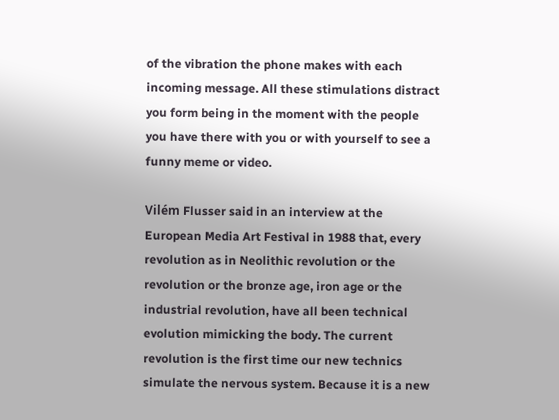of the vibration the phone makes with each incoming message. All these stimulations distract you form being in the moment with the people you have there with you or with yourself to see a funny meme or video.

Vilém Flusser said in an interview at the European Media Art Festival in 1988 that, every revolution as in Neolithic revolution or the revolution or the bronze age, iron age or the industrial revolution, have all been technical evolution mimicking the body. The current revolution is the first time our new technics simulate the nervous system. Because it is a new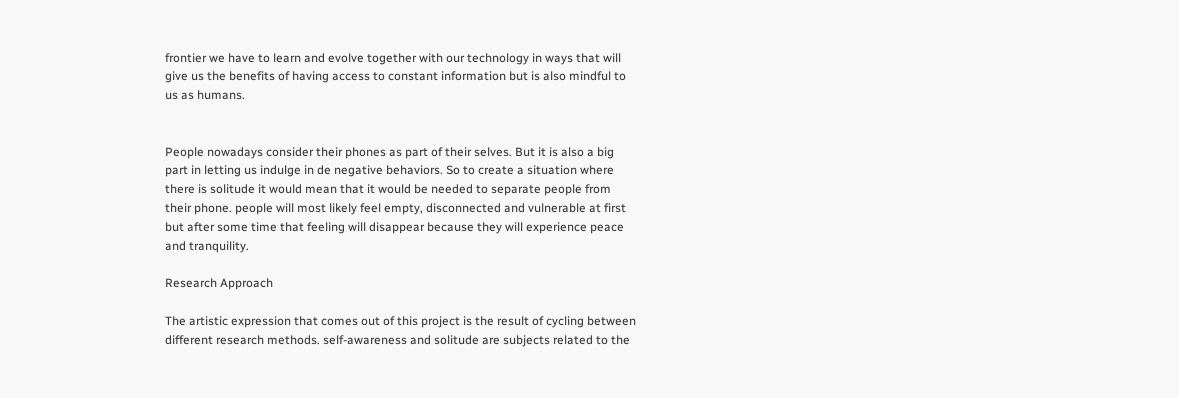frontier we have to learn and evolve together with our technology in ways that will give us the benefits of having access to constant information but is also mindful to us as humans.


People nowadays consider their phones as part of their selves. But it is also a big part in letting us indulge in de negative behaviors. So to create a situation where there is solitude it would mean that it would be needed to separate people from their phone. people will most likely feel empty, disconnected and vulnerable at first but after some time that feeling will disappear because they will experience peace and tranquility.

Research Approach

The artistic expression that comes out of this project is the result of cycling between different research methods. self-awareness and solitude are subjects related to the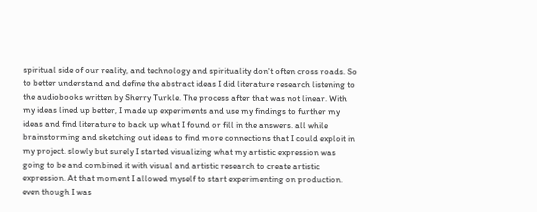spiritual side of our reality, and technology and spirituality don't often cross roads. So to better understand and define the abstract ideas I did literature research listening to the audiobooks written by Sherry Turkle. The process after that was not linear. With my ideas lined up better, I made up experiments and use my findings to further my ideas and find literature to back up what I found or fill in the answers. all while brainstorming and sketching out ideas to find more connections that I could exploit in my project. slowly but surely I started visualizing what my artistic expression was going to be and combined it with visual and artistic research to create artistic expression. At that moment I allowed myself to start experimenting on production. even though I was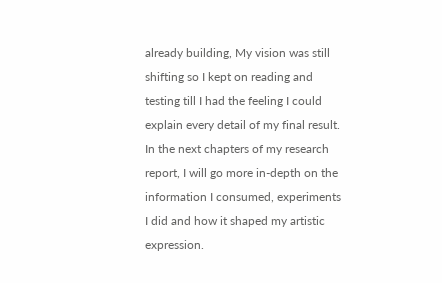already building, My vision was still shifting so I kept on reading and testing till I had the feeling I could explain every detail of my final result. In the next chapters of my research report, I will go more in-depth on the information I consumed, experiments I did and how it shaped my artistic expression.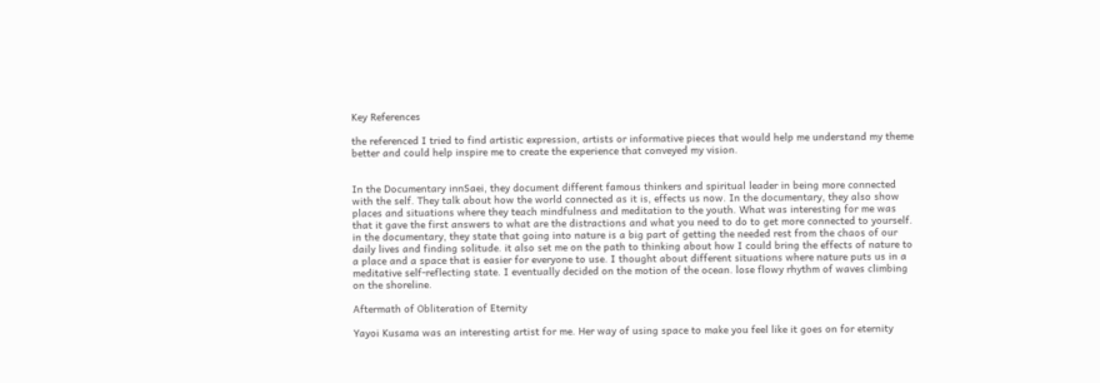Key References

the referenced I tried to find artistic expression, artists or informative pieces that would help me understand my theme better and could help inspire me to create the experience that conveyed my vision.


In the Documentary innSaei, they document different famous thinkers and spiritual leader in being more connected with the self. They talk about how the world connected as it is, effects us now. In the documentary, they also show places and situations where they teach mindfulness and meditation to the youth. What was interesting for me was that it gave the first answers to what are the distractions and what you need to do to get more connected to yourself. in the documentary, they state that going into nature is a big part of getting the needed rest from the chaos of our daily lives and finding solitude. it also set me on the path to thinking about how I could bring the effects of nature to a place and a space that is easier for everyone to use. I thought about different situations where nature puts us in a meditative self-reflecting state. I eventually decided on the motion of the ocean. lose flowy rhythm of waves climbing on the shoreline.

Aftermath of Obliteration of Eternity

Yayoi Kusama was an interesting artist for me. Her way of using space to make you feel like it goes on for eternity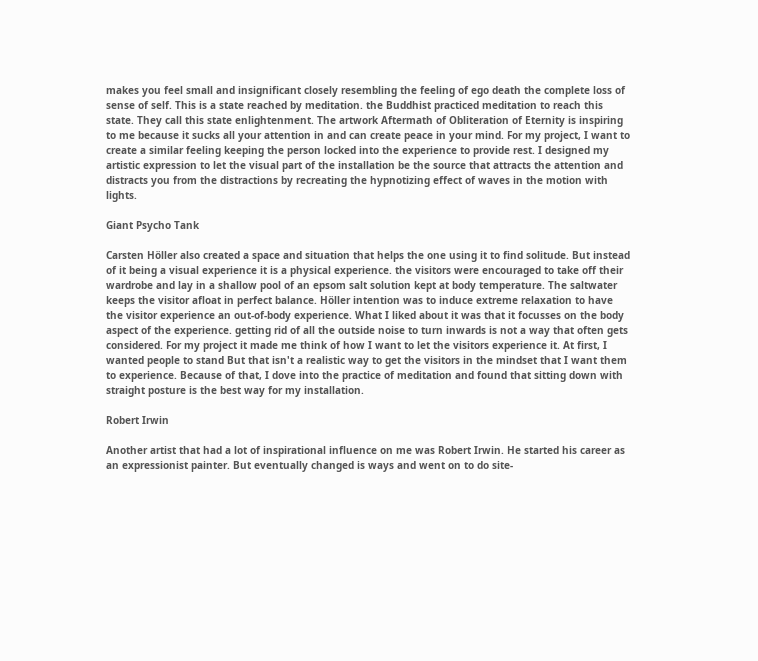makes you feel small and insignificant closely resembling the feeling of ego death the complete loss of sense of self. This is a state reached by meditation. the Buddhist practiced meditation to reach this state. They call this state enlightenment. The artwork Aftermath of Obliteration of Eternity is inspiring to me because it sucks all your attention in and can create peace in your mind. For my project, I want to create a similar feeling keeping the person locked into the experience to provide rest. I designed my artistic expression to let the visual part of the installation be the source that attracts the attention and distracts you from the distractions by recreating the hypnotizing effect of waves in the motion with lights.

Giant Psycho Tank

Carsten Höller also created a space and situation that helps the one using it to find solitude. But instead of it being a visual experience it is a physical experience. the visitors were encouraged to take off their wardrobe and lay in a shallow pool of an epsom salt solution kept at body temperature. The saltwater keeps the visitor afloat in perfect balance. Höller intention was to induce extreme relaxation to have the visitor experience an out-of-body experience. What I liked about it was that it focusses on the body aspect of the experience. getting rid of all the outside noise to turn inwards is not a way that often gets considered. For my project it made me think of how I want to let the visitors experience it. At first, I wanted people to stand But that isn't a realistic way to get the visitors in the mindset that I want them to experience. Because of that, I dove into the practice of meditation and found that sitting down with straight posture is the best way for my installation.

Robert Irwin

Another artist that had a lot of inspirational influence on me was Robert Irwin. He started his career as an expressionist painter. But eventually changed is ways and went on to do site-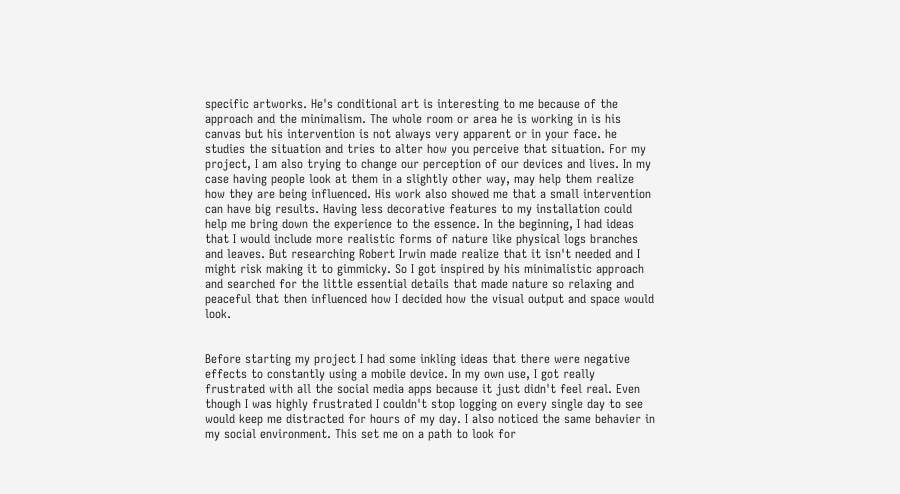specific artworks. He's conditional art is interesting to me because of the approach and the minimalism. The whole room or area he is working in is his canvas but his intervention is not always very apparent or in your face. he studies the situation and tries to alter how you perceive that situation. For my project, I am also trying to change our perception of our devices and lives. In my case having people look at them in a slightly other way, may help them realize how they are being influenced. His work also showed me that a small intervention can have big results. Having less decorative features to my installation could help me bring down the experience to the essence. In the beginning, I had ideas that I would include more realistic forms of nature like physical logs branches and leaves. But researching Robert Irwin made realize that it isn't needed and I might risk making it to gimmicky. So I got inspired by his minimalistic approach and searched for the little essential details that made nature so relaxing and peaceful that then influenced how I decided how the visual output and space would look.


Before starting my project I had some inkling ideas that there were negative effects to constantly using a mobile device. In my own use, I got really frustrated with all the social media apps because it just didn't feel real. Even though I was highly frustrated I couldn't stop logging on every single day to see would keep me distracted for hours of my day. I also noticed the same behavier in my social environment. This set me on a path to look for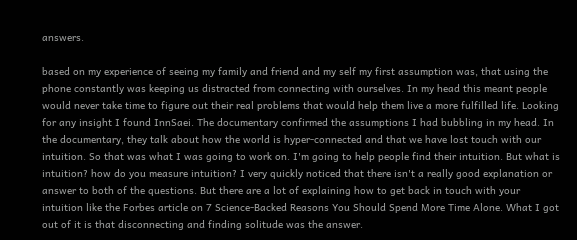answers.

based on my experience of seeing my family and friend and my self my first assumption was, that using the phone constantly was keeping us distracted from connecting with ourselves. In my head this meant people would never take time to figure out their real problems that would help them live a more fulfilled life. Looking for any insight I found InnSaei. The documentary confirmed the assumptions I had bubbling in my head. In the documentary, they talk about how the world is hyper-connected and that we have lost touch with our intuition. So that was what I was going to work on. I'm going to help people find their intuition. But what is intuition? how do you measure intuition? I very quickly noticed that there isn't a really good explanation or answer to both of the questions. But there are a lot of explaining how to get back in touch with your intuition like the Forbes article on 7 Science-Backed Reasons You Should Spend More Time Alone. What I got out of it is that disconnecting and finding solitude was the answer.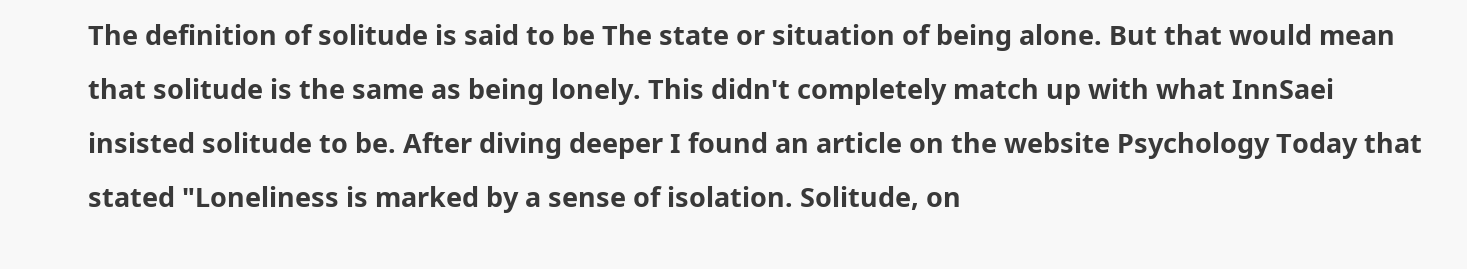The definition of solitude is said to be The state or situation of being alone. But that would mean that solitude is the same as being lonely. This didn't completely match up with what InnSaei insisted solitude to be. After diving deeper I found an article on the website Psychology Today that stated "Loneliness is marked by a sense of isolation. Solitude, on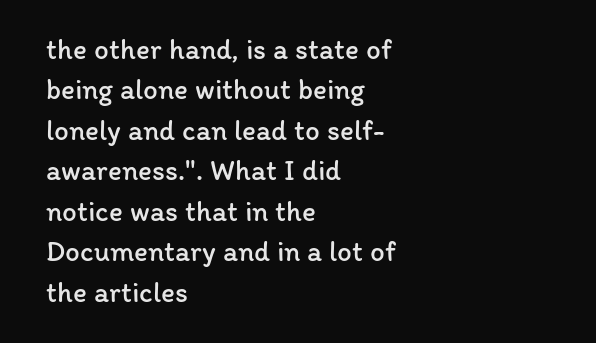the other hand, is a state of being alone without being lonely and can lead to self-awareness.". What I did notice was that in the Documentary and in a lot of the articles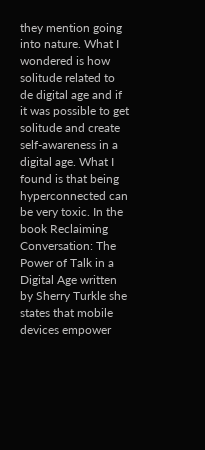they mention going into nature. What I wondered is how solitude related to de digital age and if it was possible to get solitude and create self-awareness in a digital age. What I found is that being hyperconnected can be very toxic. In the book Reclaiming Conversation: The Power of Talk in a Digital Age written by Sherry Turkle she states that mobile devices empower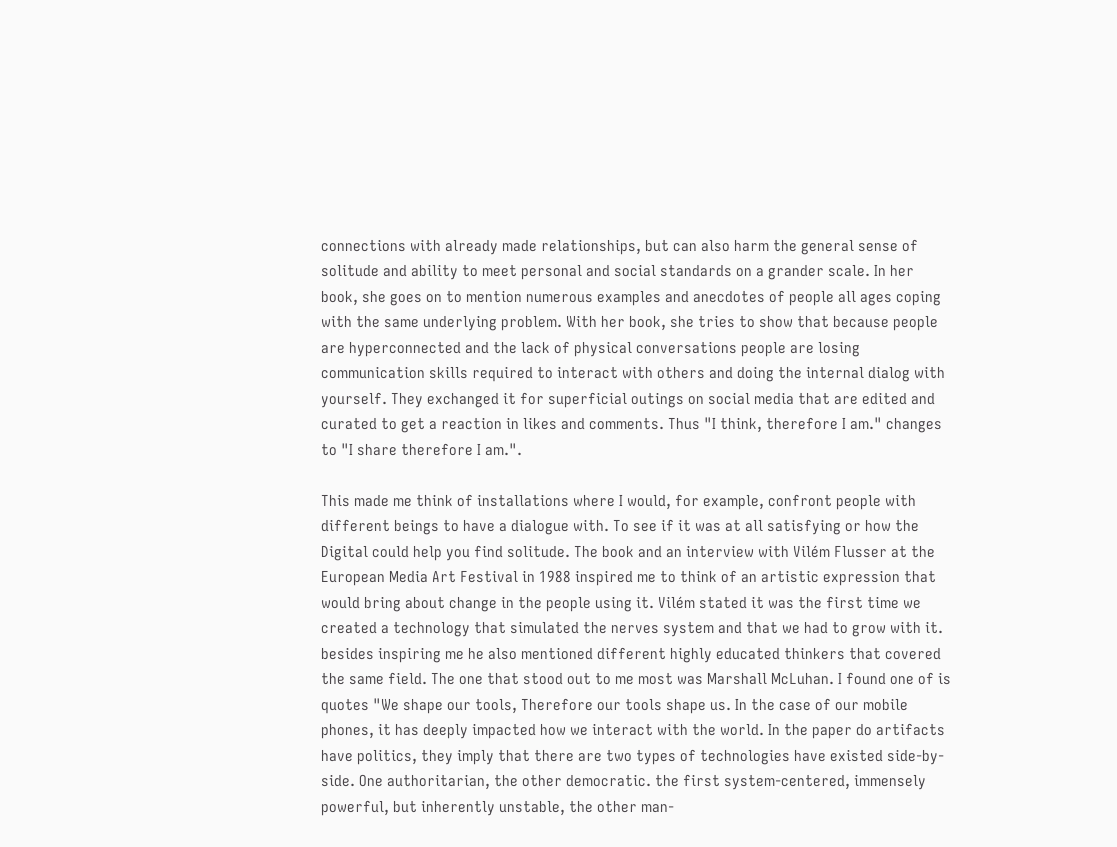connections with already made relationships, but can also harm the general sense of solitude and ability to meet personal and social standards on a grander scale. In her book, she goes on to mention numerous examples and anecdotes of people all ages coping with the same underlying problem. With her book, she tries to show that because people are hyperconnected and the lack of physical conversations people are losing communication skills required to interact with others and doing the internal dialog with yourself. They exchanged it for superficial outings on social media that are edited and curated to get a reaction in likes and comments. Thus "I think, therefore I am." changes to "I share therefore I am.".

This made me think of installations where I would, for example, confront people with different beings to have a dialogue with. To see if it was at all satisfying or how the Digital could help you find solitude. The book and an interview with Vilém Flusser at the European Media Art Festival in 1988 inspired me to think of an artistic expression that would bring about change in the people using it. Vilém stated it was the first time we created a technology that simulated the nerves system and that we had to grow with it. besides inspiring me he also mentioned different highly educated thinkers that covered the same field. The one that stood out to me most was Marshall McLuhan. I found one of is quotes "We shape our tools, Therefore our tools shape us. In the case of our mobile phones, it has deeply impacted how we interact with the world. In the paper do artifacts have politics, they imply that there are two types of technologies have existed side-by-side. One authoritarian, the other democratic. the first system-centered, immensely powerful, but inherently unstable, the other man-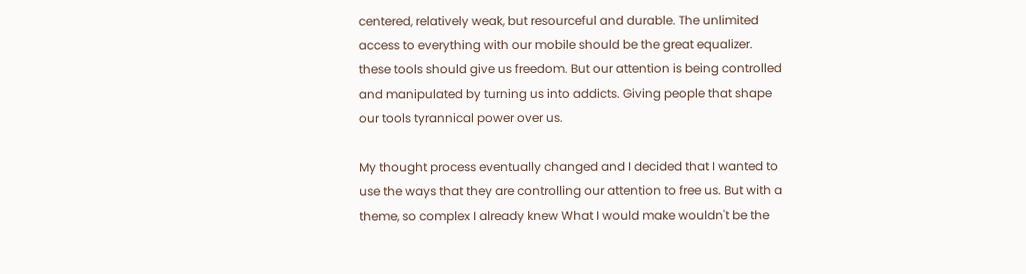centered, relatively weak, but resourceful and durable. The unlimited access to everything with our mobile should be the great equalizer. these tools should give us freedom. But our attention is being controlled and manipulated by turning us into addicts. Giving people that shape our tools tyrannical power over us.

My thought process eventually changed and I decided that I wanted to use the ways that they are controlling our attention to free us. But with a theme, so complex I already knew What I would make wouldn't be the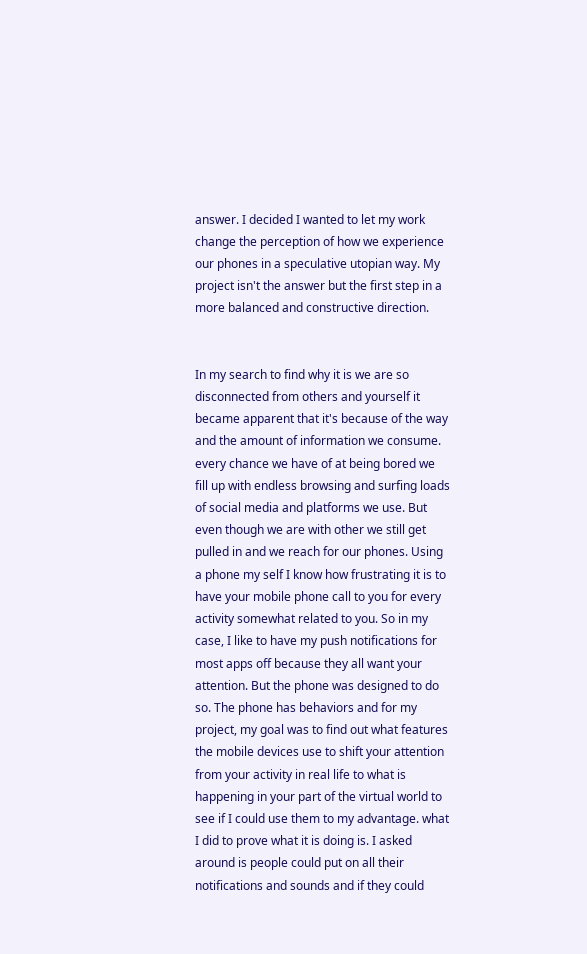answer. I decided I wanted to let my work change the perception of how we experience our phones in a speculative utopian way. My project isn't the answer but the first step in a more balanced and constructive direction.


In my search to find why it is we are so disconnected from others and yourself it became apparent that it's because of the way and the amount of information we consume. every chance we have of at being bored we fill up with endless browsing and surfing loads of social media and platforms we use. But even though we are with other we still get pulled in and we reach for our phones. Using a phone my self I know how frustrating it is to have your mobile phone call to you for every activity somewhat related to you. So in my case, I like to have my push notifications for most apps off because they all want your attention. But the phone was designed to do so. The phone has behaviors and for my project, my goal was to find out what features the mobile devices use to shift your attention from your activity in real life to what is happening in your part of the virtual world to see if I could use them to my advantage. what I did to prove what it is doing is. I asked around is people could put on all their notifications and sounds and if they could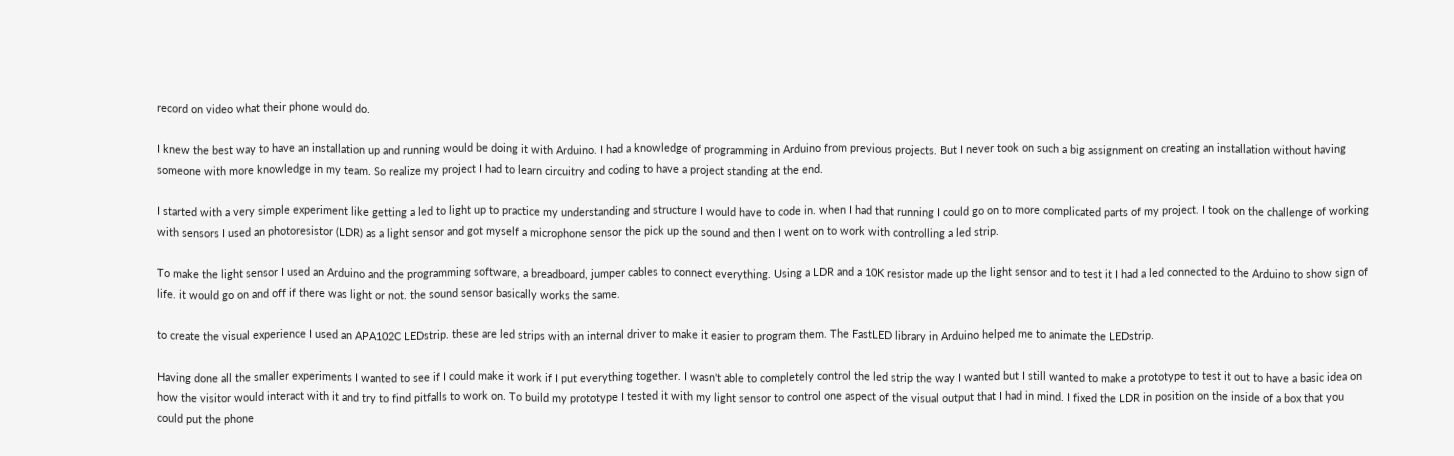record on video what their phone would do.

I knew the best way to have an installation up and running would be doing it with Arduino. I had a knowledge of programming in Arduino from previous projects. But I never took on such a big assignment on creating an installation without having someone with more knowledge in my team. So realize my project I had to learn circuitry and coding to have a project standing at the end.

I started with a very simple experiment like getting a led to light up to practice my understanding and structure I would have to code in. when I had that running I could go on to more complicated parts of my project. I took on the challenge of working with sensors I used an photoresistor (LDR) as a light sensor and got myself a microphone sensor the pick up the sound and then I went on to work with controlling a led strip.

To make the light sensor I used an Arduino and the programming software, a breadboard, jumper cables to connect everything. Using a LDR and a 10K resistor made up the light sensor and to test it I had a led connected to the Arduino to show sign of life. it would go on and off if there was light or not. the sound sensor basically works the same.

to create the visual experience I used an APA102C LEDstrip. these are led strips with an internal driver to make it easier to program them. The FastLED library in Arduino helped me to animate the LEDstrip.

Having done all the smaller experiments I wanted to see if I could make it work if I put everything together. I wasn't able to completely control the led strip the way I wanted but I still wanted to make a prototype to test it out to have a basic idea on how the visitor would interact with it and try to find pitfalls to work on. To build my prototype I tested it with my light sensor to control one aspect of the visual output that I had in mind. I fixed the LDR in position on the inside of a box that you could put the phone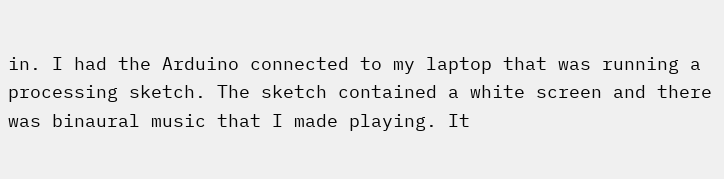in. I had the Arduino connected to my laptop that was running a processing sketch. The sketch contained a white screen and there was binaural music that I made playing. It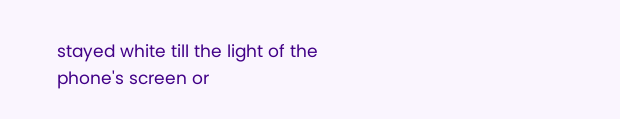stayed white till the light of the phone's screen or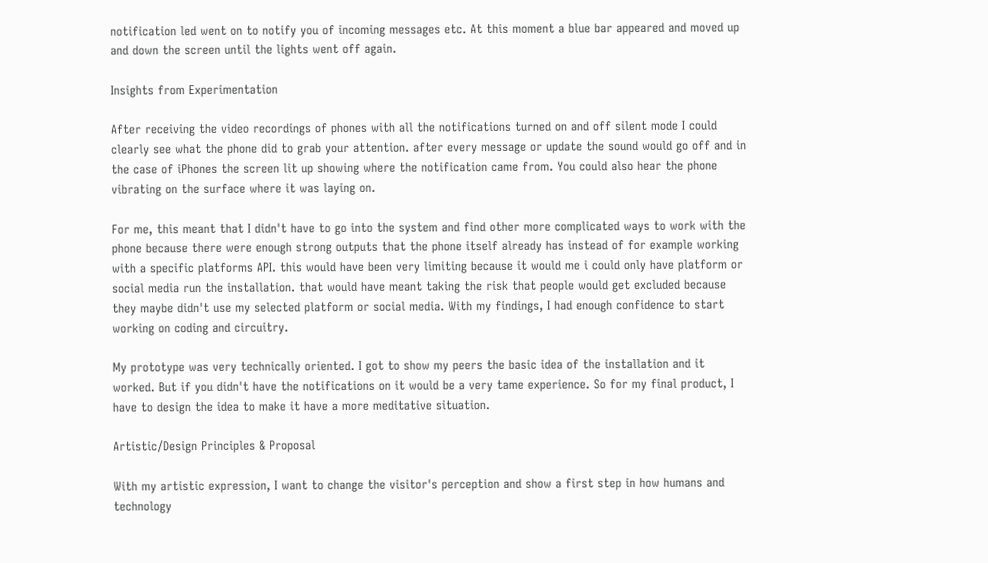notification led went on to notify you of incoming messages etc. At this moment a blue bar appeared and moved up and down the screen until the lights went off again.

Insights from Experimentation

After receiving the video recordings of phones with all the notifications turned on and off silent mode I could clearly see what the phone did to grab your attention. after every message or update the sound would go off and in the case of iPhones the screen lit up showing where the notification came from. You could also hear the phone vibrating on the surface where it was laying on.

For me, this meant that I didn't have to go into the system and find other more complicated ways to work with the phone because there were enough strong outputs that the phone itself already has instead of for example working with a specific platforms API. this would have been very limiting because it would me i could only have platform or social media run the installation. that would have meant taking the risk that people would get excluded because they maybe didn't use my selected platform or social media. With my findings, I had enough confidence to start working on coding and circuitry.

My prototype was very technically oriented. I got to show my peers the basic idea of the installation and it worked. But if you didn't have the notifications on it would be a very tame experience. So for my final product, I have to design the idea to make it have a more meditative situation.

Artistic/Design Principles & Proposal

With my artistic expression, I want to change the visitor's perception and show a first step in how humans and technology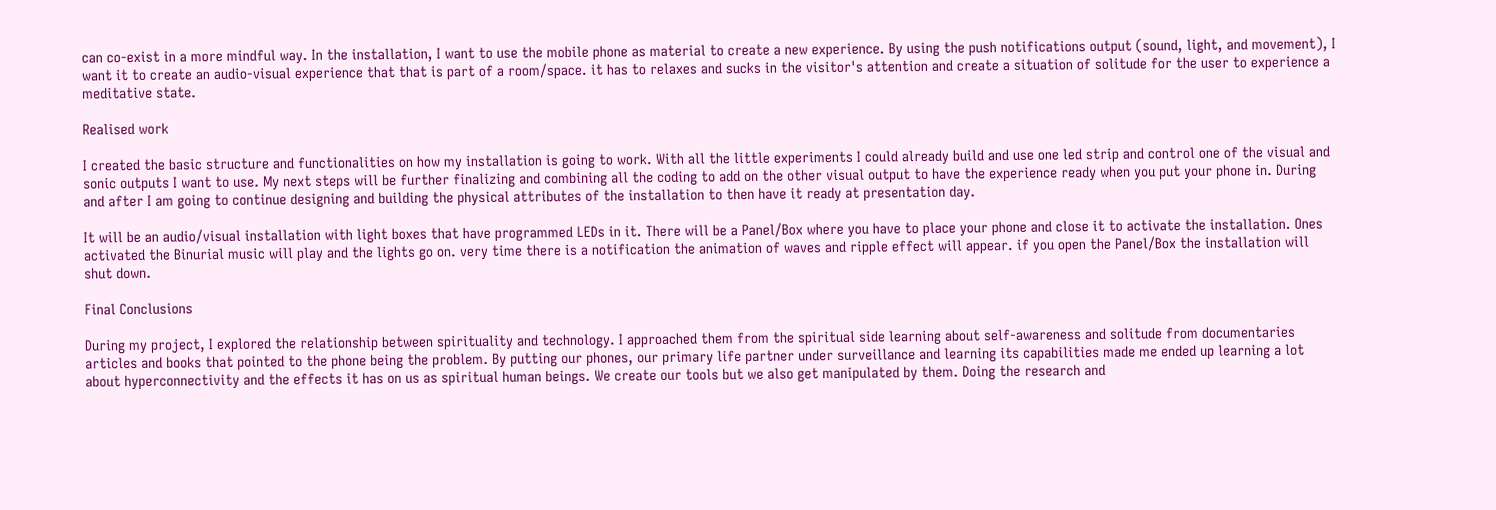can co-exist in a more mindful way. In the installation, I want to use the mobile phone as material to create a new experience. By using the push notifications output (sound, light, and movement), I want it to create an audio-visual experience that that is part of a room/space. it has to relaxes and sucks in the visitor's attention and create a situation of solitude for the user to experience a meditative state.

Realised work

I created the basic structure and functionalities on how my installation is going to work. With all the little experiments I could already build and use one led strip and control one of the visual and sonic outputs I want to use. My next steps will be further finalizing and combining all the coding to add on the other visual output to have the experience ready when you put your phone in. During and after I am going to continue designing and building the physical attributes of the installation to then have it ready at presentation day.

It will be an audio/visual installation with light boxes that have programmed LEDs in it. There will be a Panel/Box where you have to place your phone and close it to activate the installation. Ones activated the Binurial music will play and the lights go on. very time there is a notification the animation of waves and ripple effect will appear. if you open the Panel/Box the installation will shut down.

Final Conclusions

During my project, I explored the relationship between spirituality and technology. I approached them from the spiritual side learning about self-awareness and solitude from documentaries articles and books that pointed to the phone being the problem. By putting our phones, our primary life partner under surveillance and learning its capabilities made me ended up learning a lot about hyperconnectivity and the effects it has on us as spiritual human beings. We create our tools but we also get manipulated by them. Doing the research and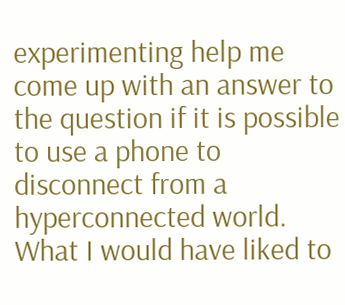experimenting help me come up with an answer to the question if it is possible to use a phone to disconnect from a hyperconnected world. What I would have liked to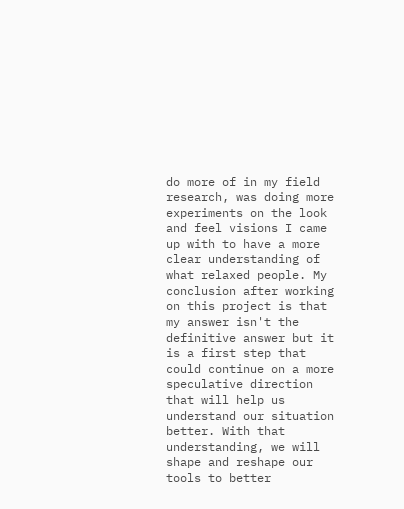do more of in my field research, was doing more experiments on the look and feel visions I came up with to have a more clear understanding of what relaxed people. My conclusion after working on this project is that my answer isn't the definitive answer but it is a first step that could continue on a more speculative direction that will help us understand our situation better. With that understanding, we will shape and reshape our tools to better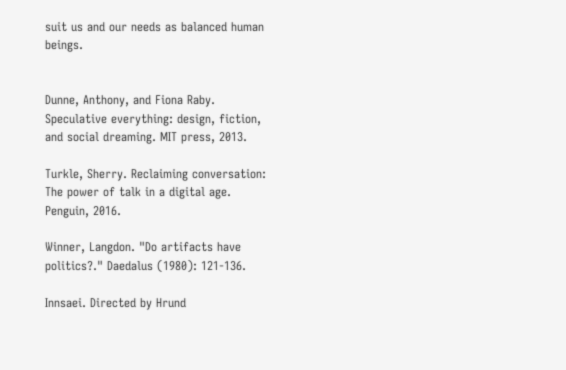suit us and our needs as balanced human beings.


Dunne, Anthony, and Fiona Raby. Speculative everything: design, fiction, and social dreaming. MIT press, 2013.

Turkle, Sherry. Reclaiming conversation: The power of talk in a digital age. Penguin, 2016.

Winner, Langdon. "Do artifacts have politics?." Daedalus (1980): 121-136.

Innsaei. Directed by Hrund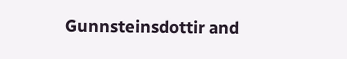Gunnsteinsdottir and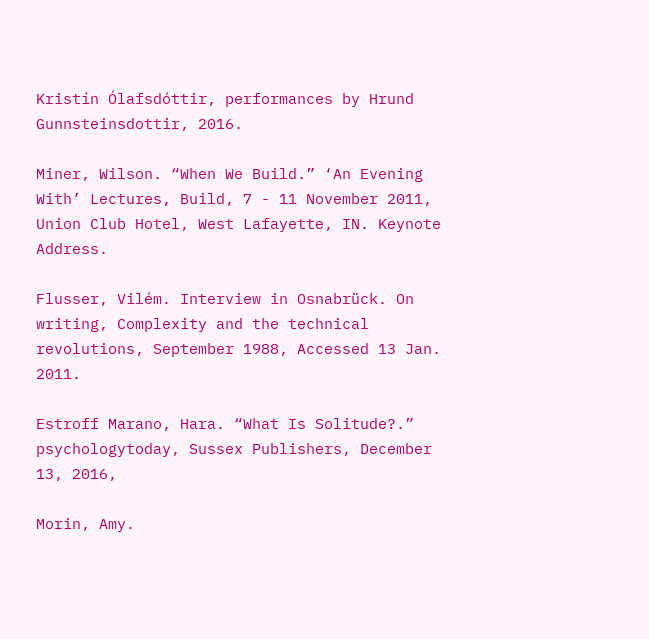Kristín Ólafsdóttir, performances by Hrund Gunnsteinsdottir, 2016.

Miner, Wilson. “When We Build.” ‘An Evening With’ Lectures, Build, 7 - 11 November 2011, Union Club Hotel, West Lafayette, IN. Keynote Address.

Flusser, Vilém. Interview in Osnabrück. On writing, Complexity and the technical revolutions, September 1988, Accessed 13 Jan. 2011.

Estroff Marano, Hara. “What Is Solitude?.” psychologytoday, Sussex Publishers, December 13, 2016,

Morin, Amy.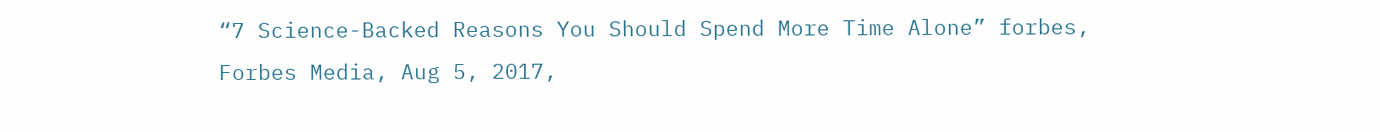“7 Science-Backed Reasons You Should Spend More Time Alone” forbes, Forbes Media, Aug 5, 2017,